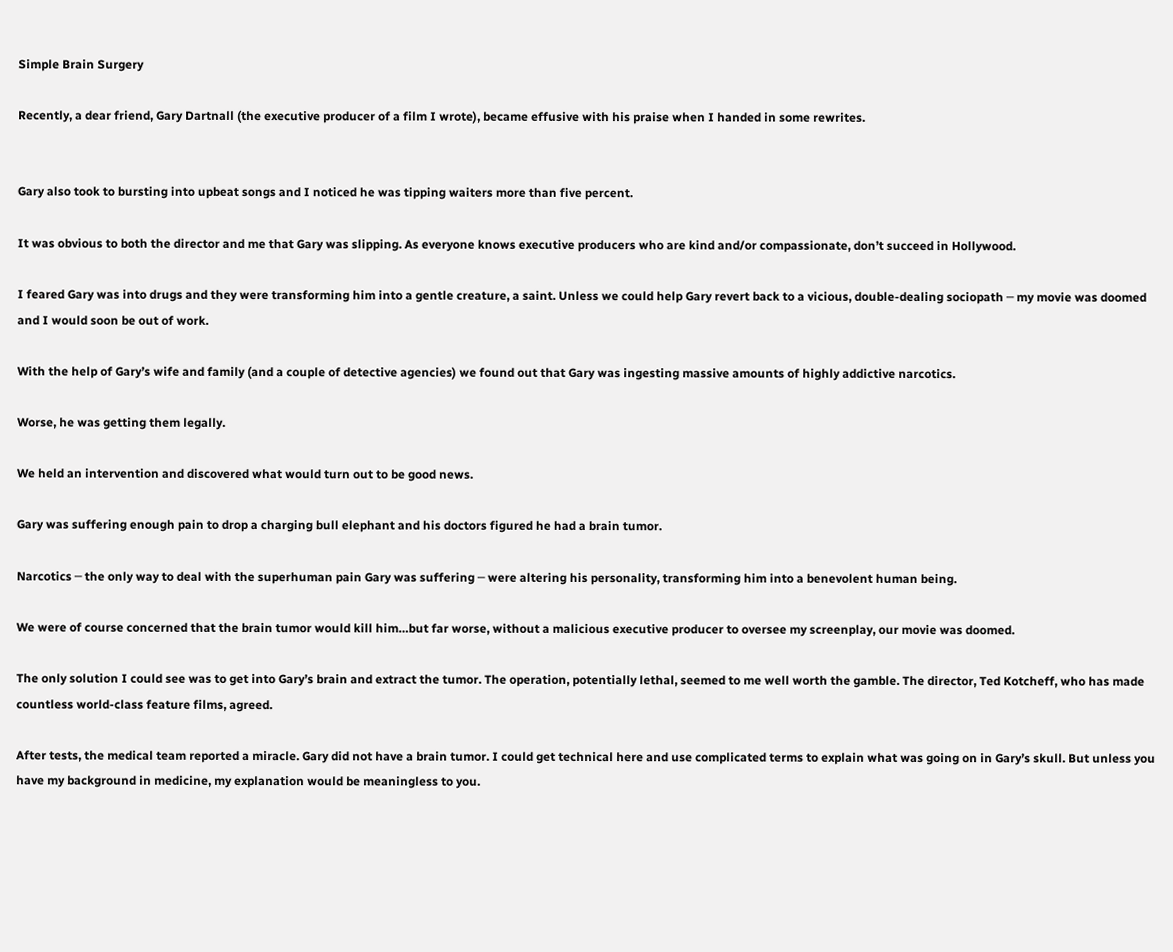Simple Brain Surgery

Recently, a dear friend, Gary Dartnall (the executive producer of a film I wrote), became effusive with his praise when I handed in some rewrites.


Gary also took to bursting into upbeat songs and I noticed he was tipping waiters more than five percent.

It was obvious to both the director and me that Gary was slipping. As everyone knows executive producers who are kind and/or compassionate, don’t succeed in Hollywood.

I feared Gary was into drugs and they were transforming him into a gentle creature, a saint. Unless we could help Gary revert back to a vicious, double-dealing sociopath ─ my movie was doomed and I would soon be out of work.

With the help of Gary’s wife and family (and a couple of detective agencies) we found out that Gary was ingesting massive amounts of highly addictive narcotics.

Worse, he was getting them legally.

We held an intervention and discovered what would turn out to be good news.

Gary was suffering enough pain to drop a charging bull elephant and his doctors figured he had a brain tumor.

Narcotics ─ the only way to deal with the superhuman pain Gary was suffering ─ were altering his personality, transforming him into a benevolent human being.

We were of course concerned that the brain tumor would kill him…but far worse, without a malicious executive producer to oversee my screenplay, our movie was doomed.

The only solution I could see was to get into Gary’s brain and extract the tumor. The operation, potentially lethal, seemed to me well worth the gamble. The director, Ted Kotcheff, who has made countless world-class feature films, agreed.

After tests, the medical team reported a miracle. Gary did not have a brain tumor. I could get technical here and use complicated terms to explain what was going on in Gary’s skull. But unless you have my background in medicine, my explanation would be meaningless to you.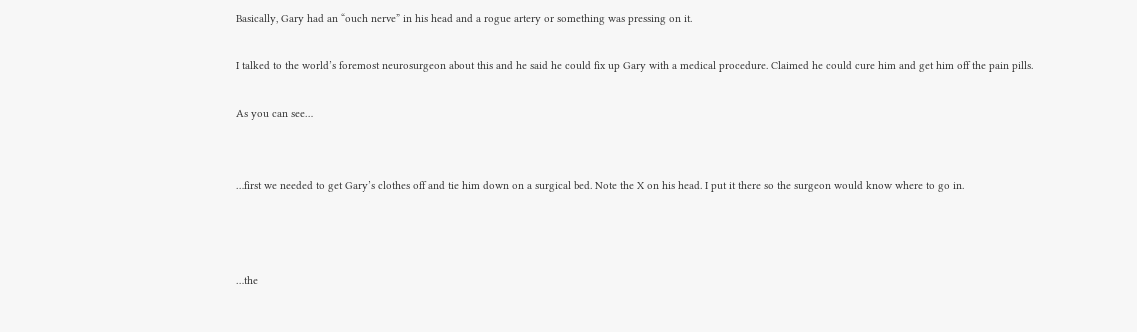Basically, Gary had an “ouch nerve” in his head and a rogue artery or something was pressing on it.

I talked to the world’s foremost neurosurgeon about this and he said he could fix up Gary with a medical procedure. Claimed he could cure him and get him off the pain pills.

As you can see…


…first we needed to get Gary’s clothes off and tie him down on a surgical bed. Note the X on his head. I put it there so the surgeon would know where to go in.



…the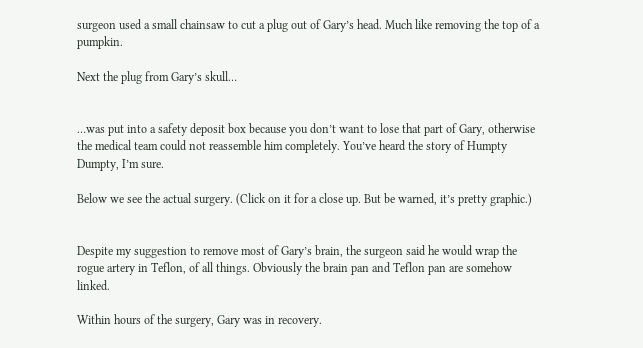surgeon used a small chainsaw to cut a plug out of Gary’s head. Much like removing the top of a pumpkin.

Next the plug from Gary’s skull…


…was put into a safety deposit box because you don’t want to lose that part of Gary, otherwise the medical team could not reassemble him completely. You’ve heard the story of Humpty Dumpty, I’m sure.

Below we see the actual surgery. (Click on it for a close up. But be warned, it’s pretty graphic.)


Despite my suggestion to remove most of Gary’s brain, the surgeon said he would wrap the rogue artery in Teflon, of all things. Obviously the brain pan and Teflon pan are somehow linked.

Within hours of the surgery, Gary was in recovery.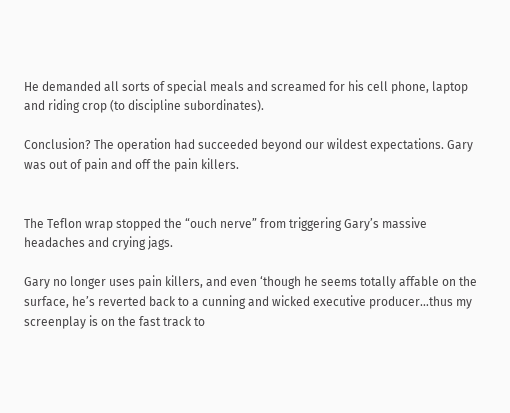He demanded all sorts of special meals and screamed for his cell phone, laptop and riding crop (to discipline subordinates).

Conclusion? The operation had succeeded beyond our wildest expectations. Gary was out of pain and off the pain killers.


The Teflon wrap stopped the “ouch nerve” from triggering Gary’s massive headaches and crying jags.

Gary no longer uses pain killers, and even ‘though he seems totally affable on the surface, he’s reverted back to a cunning and wicked executive producer…thus my screenplay is on the fast track to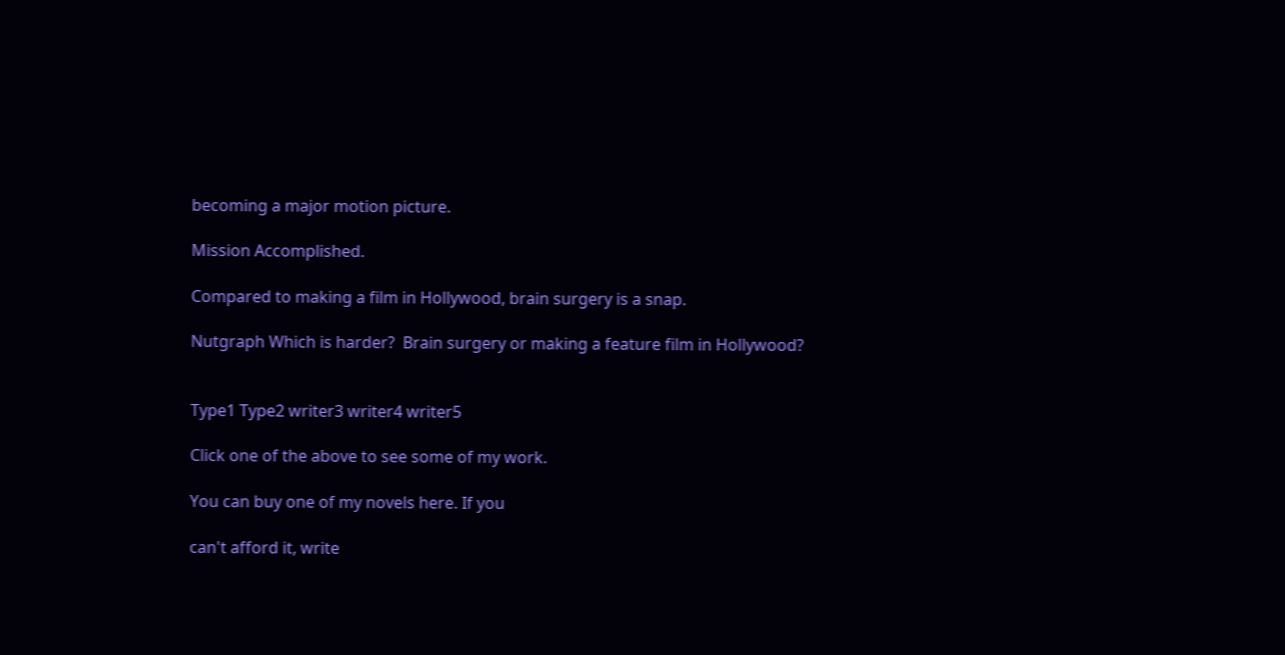becoming a major motion picture.

Mission Accomplished.

Compared to making a film in Hollywood, brain surgery is a snap.

Nutgraph Which is harder?  Brain surgery or making a feature film in Hollywood?


Type1 Type2 writer3 writer4 writer5

Click one of the above to see some of my work.

You can buy one of my novels here. If you

can't afford it, write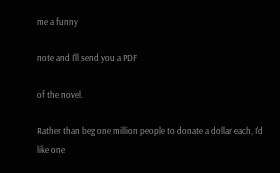me a funny

note and I'll send you a PDF

of the novel.

Rather than beg one million people to donate a dollar each, I'd like one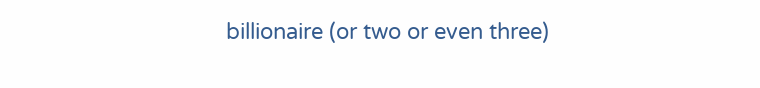billionaire (or two or even three)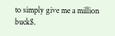to simply give me a million buck$.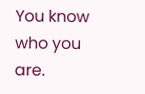You know who you are.